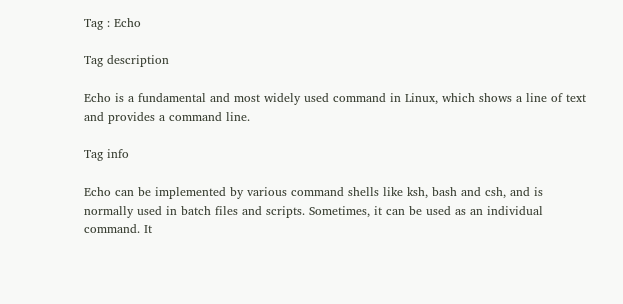Tag : Echo

Tag description

Echo is a fundamental and most widely used command in Linux, which shows a line of text and provides a command line.

Tag info

Echo can be implemented by various command shells like ksh, bash and csh, and is normally used in batch files and scripts. Sometimes, it can be used as an individual command. It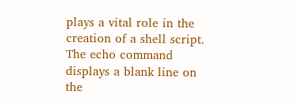plays a vital role in the creation of a shell script. The echo command displays a blank line on the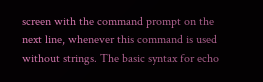screen with the command prompt on the next line, whenever this command is used without strings. The basic syntax for echo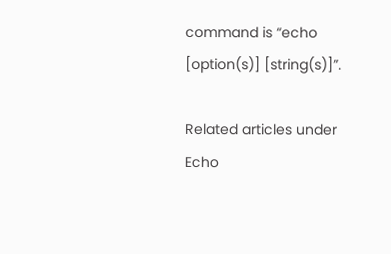command is “echo [option(s)] [string(s)]”.

Related articles under Echo